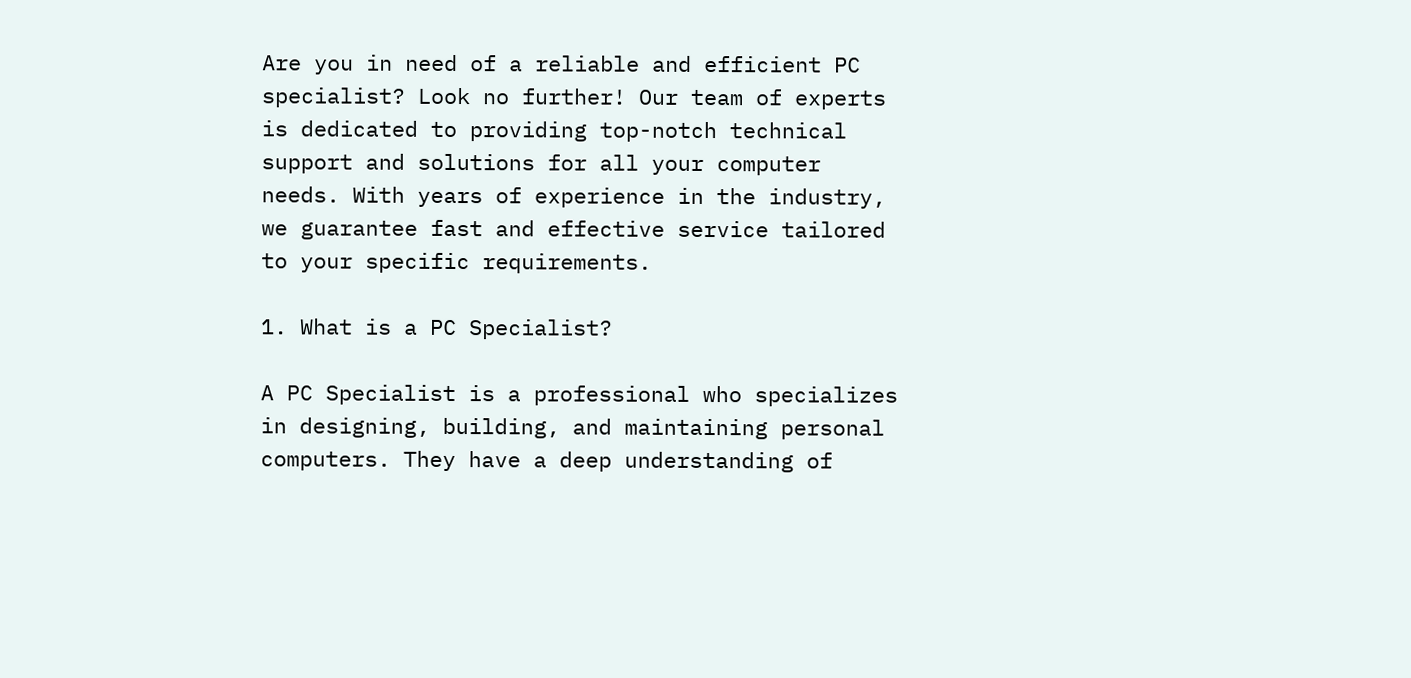Are you in need of a reliable and efficient PC specialist? Look no further! Our team of experts is dedicated to providing top-notch technical support and solutions for all your computer needs. With years of experience in the industry, we guarantee fast and effective service tailored to your specific requirements.

1. What is a PC Specialist?

A PC Specialist is a professional who specializes in designing, building, and maintaining personal computers. They have a deep understanding of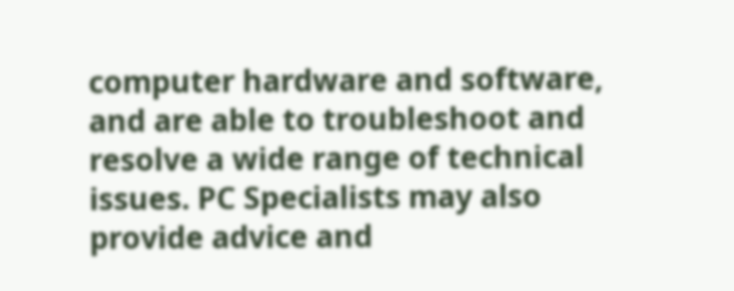computer hardware and software, and are able to troubleshoot and resolve a wide range of technical issues. PC Specialists may also provide advice and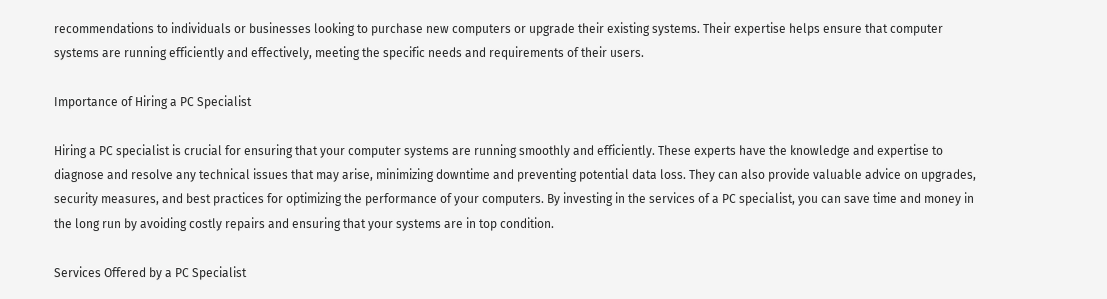recommendations to individuals or businesses looking to purchase new computers or upgrade their existing systems. Their expertise helps ensure that computer systems are running efficiently and effectively, meeting the specific needs and requirements of their users.

Importance of Hiring a PC Specialist

Hiring a PC specialist is crucial for ensuring that your computer systems are running smoothly and efficiently. These experts have the knowledge and expertise to diagnose and resolve any technical issues that may arise, minimizing downtime and preventing potential data loss. They can also provide valuable advice on upgrades, security measures, and best practices for optimizing the performance of your computers. By investing in the services of a PC specialist, you can save time and money in the long run by avoiding costly repairs and ensuring that your systems are in top condition.

Services Offered by a PC Specialist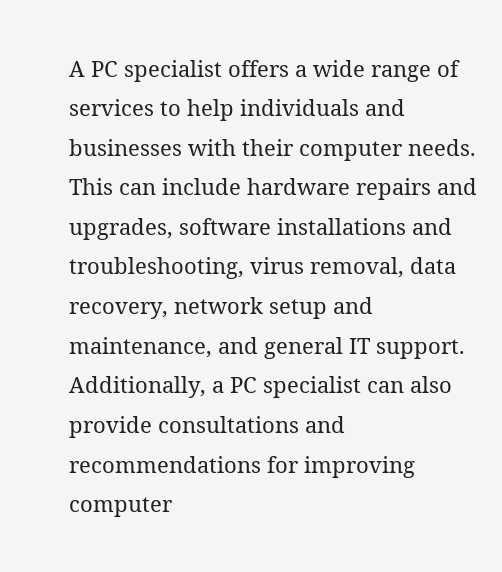A PC specialist offers a wide range of services to help individuals and businesses with their computer needs. This can include hardware repairs and upgrades, software installations and troubleshooting, virus removal, data recovery, network setup and maintenance, and general IT support. Additionally, a PC specialist can also provide consultations and recommendations for improving computer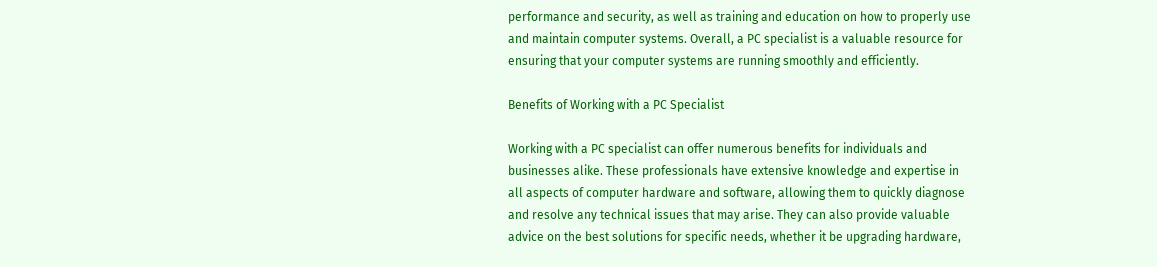performance and security, as well as training and education on how to properly use and maintain computer systems. Overall, a PC specialist is a valuable resource for ensuring that your computer systems are running smoothly and efficiently.

Benefits of Working with a PC Specialist

Working with a PC specialist can offer numerous benefits for individuals and businesses alike. These professionals have extensive knowledge and expertise in all aspects of computer hardware and software, allowing them to quickly diagnose and resolve any technical issues that may arise. They can also provide valuable advice on the best solutions for specific needs, whether it be upgrading hardware,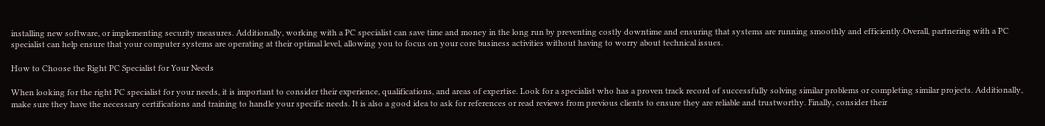installing new software, or implementing security measures. Additionally, working with a PC specialist can save time and money in the long run by preventing costly downtime and ensuring that systems are running smoothly and efficiently.Overall, partnering with a PC specialist can help ensure that your computer systems are operating at their optimal level, allowing you to focus on your core business activities without having to worry about technical issues.

How to Choose the Right PC Specialist for Your Needs

When looking for the right PC specialist for your needs, it is important to consider their experience, qualifications, and areas of expertise. Look for a specialist who has a proven track record of successfully solving similar problems or completing similar projects. Additionally, make sure they have the necessary certifications and training to handle your specific needs. It is also a good idea to ask for references or read reviews from previous clients to ensure they are reliable and trustworthy. Finally, consider their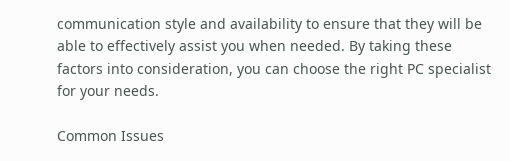communication style and availability to ensure that they will be able to effectively assist you when needed. By taking these factors into consideration, you can choose the right PC specialist for your needs.

Common Issues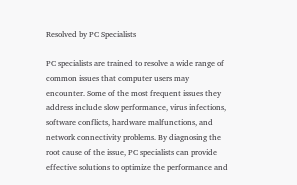Resolved by PC Specialists

PC specialists are trained to resolve a wide range of common issues that computer users may encounter. Some of the most frequent issues they address include slow performance, virus infections, software conflicts, hardware malfunctions, and network connectivity problems. By diagnosing the root cause of the issue, PC specialists can provide effective solutions to optimize the performance and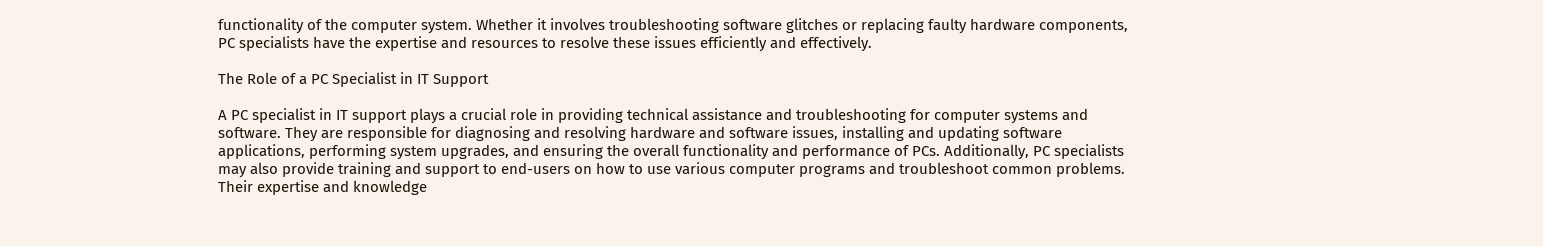functionality of the computer system. Whether it involves troubleshooting software glitches or replacing faulty hardware components, PC specialists have the expertise and resources to resolve these issues efficiently and effectively.

The Role of a PC Specialist in IT Support

A PC specialist in IT support plays a crucial role in providing technical assistance and troubleshooting for computer systems and software. They are responsible for diagnosing and resolving hardware and software issues, installing and updating software applications, performing system upgrades, and ensuring the overall functionality and performance of PCs. Additionally, PC specialists may also provide training and support to end-users on how to use various computer programs and troubleshoot common problems. Their expertise and knowledge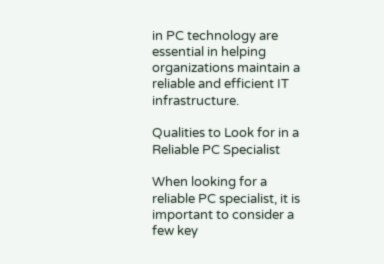in PC technology are essential in helping organizations maintain a reliable and efficient IT infrastructure.

Qualities to Look for in a Reliable PC Specialist

When looking for a reliable PC specialist, it is important to consider a few key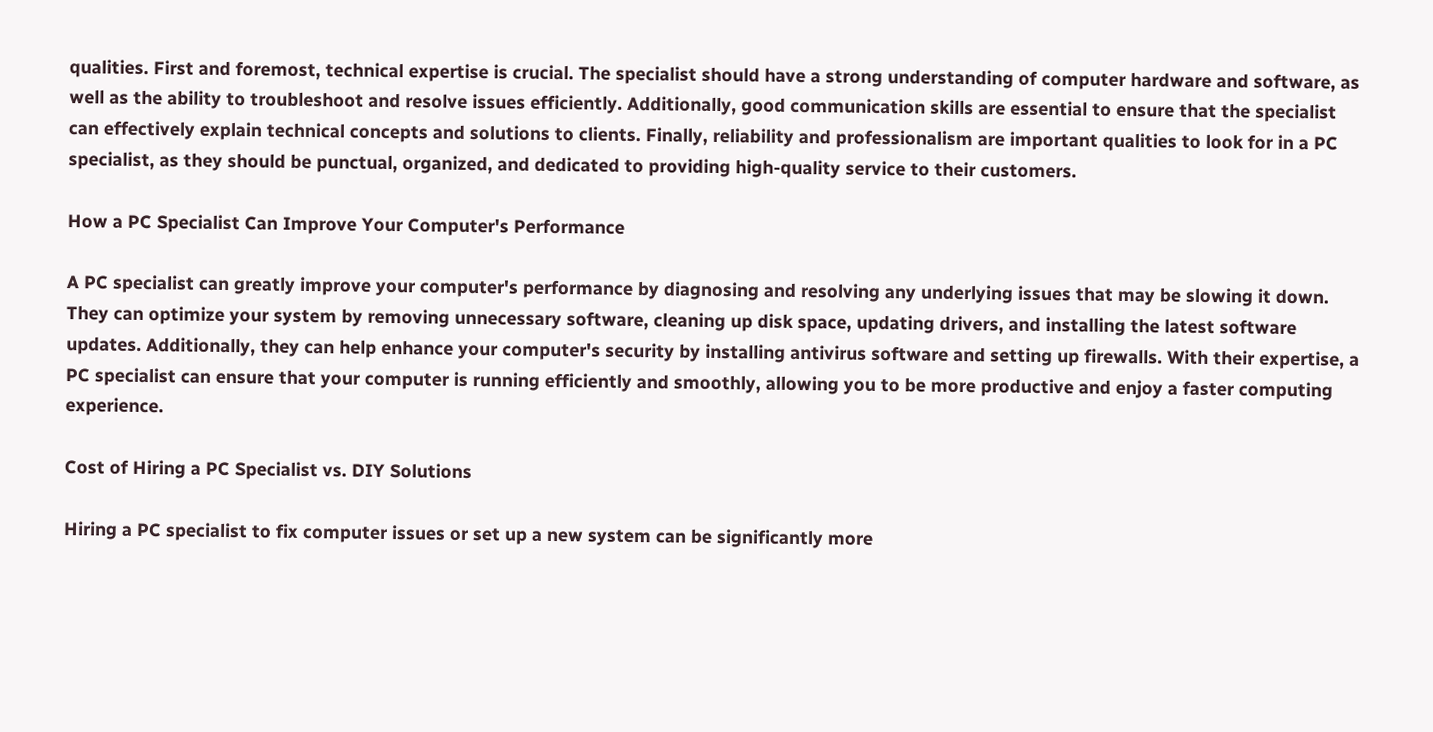qualities. First and foremost, technical expertise is crucial. The specialist should have a strong understanding of computer hardware and software, as well as the ability to troubleshoot and resolve issues efficiently. Additionally, good communication skills are essential to ensure that the specialist can effectively explain technical concepts and solutions to clients. Finally, reliability and professionalism are important qualities to look for in a PC specialist, as they should be punctual, organized, and dedicated to providing high-quality service to their customers.

How a PC Specialist Can Improve Your Computer's Performance

A PC specialist can greatly improve your computer's performance by diagnosing and resolving any underlying issues that may be slowing it down. They can optimize your system by removing unnecessary software, cleaning up disk space, updating drivers, and installing the latest software updates. Additionally, they can help enhance your computer's security by installing antivirus software and setting up firewalls. With their expertise, a PC specialist can ensure that your computer is running efficiently and smoothly, allowing you to be more productive and enjoy a faster computing experience.

Cost of Hiring a PC Specialist vs. DIY Solutions

Hiring a PC specialist to fix computer issues or set up a new system can be significantly more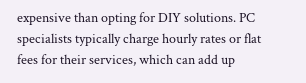expensive than opting for DIY solutions. PC specialists typically charge hourly rates or flat fees for their services, which can add up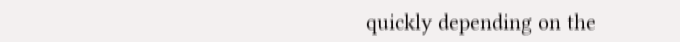quickly depending on the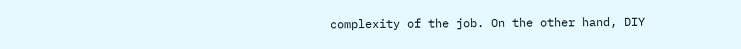complexity of the job. On the other hand, DIY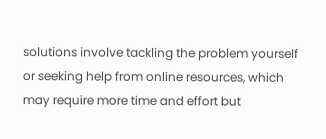solutions involve tackling the problem yourself or seeking help from online resources, which may require more time and effort but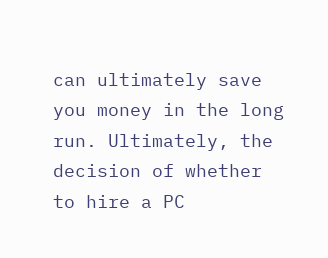can ultimately save you money in the long run. Ultimately, the decision of whether to hire a PC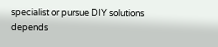specialist or pursue DIY solutions depends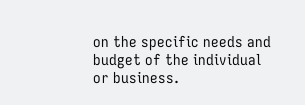on the specific needs and budget of the individual or business.